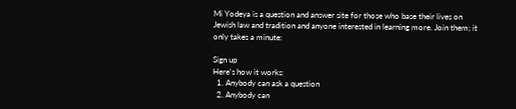Mi Yodeya is a question and answer site for those who base their lives on Jewish law and tradition and anyone interested in learning more. Join them; it only takes a minute:

Sign up
Here's how it works:
  1. Anybody can ask a question
  2. Anybody can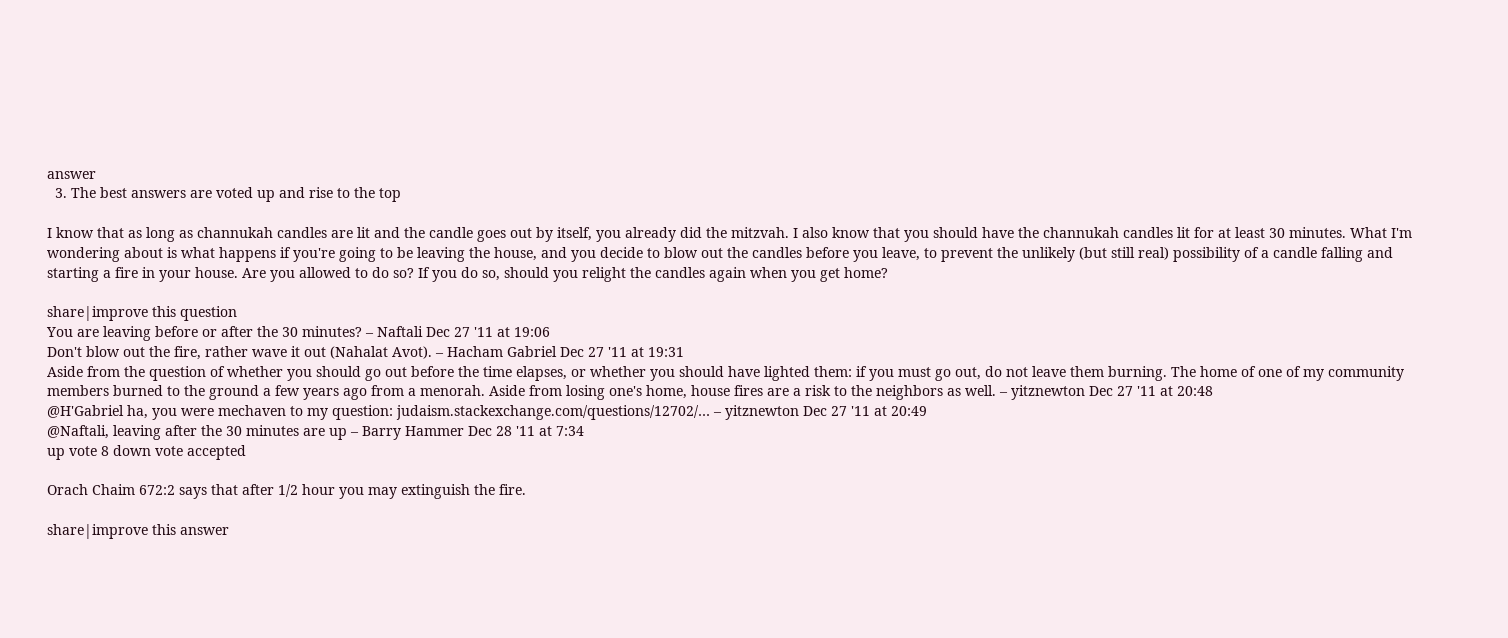answer
  3. The best answers are voted up and rise to the top

I know that as long as channukah candles are lit and the candle goes out by itself, you already did the mitzvah. I also know that you should have the channukah candles lit for at least 30 minutes. What I'm wondering about is what happens if you're going to be leaving the house, and you decide to blow out the candles before you leave, to prevent the unlikely (but still real) possibility of a candle falling and starting a fire in your house. Are you allowed to do so? If you do so, should you relight the candles again when you get home?

share|improve this question
You are leaving before or after the 30 minutes? – Naftali Dec 27 '11 at 19:06
Don't blow out the fire, rather wave it out (Nahalat Avot). – Hacham Gabriel Dec 27 '11 at 19:31
Aside from the question of whether you should go out before the time elapses, or whether you should have lighted them: if you must go out, do not leave them burning. The home of one of my community members burned to the ground a few years ago from a menorah. Aside from losing one's home, house fires are a risk to the neighbors as well. – yitznewton Dec 27 '11 at 20:48
@H'Gabriel ha, you were mechaven to my question: judaism.stackexchange.com/questions/12702/… – yitznewton Dec 27 '11 at 20:49
@Naftali, leaving after the 30 minutes are up – Barry Hammer Dec 28 '11 at 7:34
up vote 8 down vote accepted

Orach Chaim 672:2 says that after 1/2 hour you may extinguish the fire.

share|improve this answer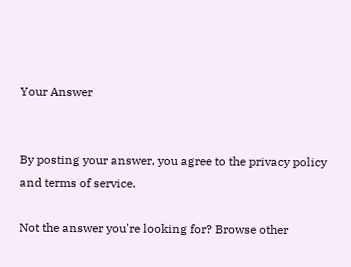Your Answer


By posting your answer, you agree to the privacy policy and terms of service.

Not the answer you're looking for? Browse other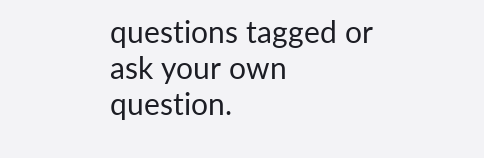questions tagged or ask your own question.